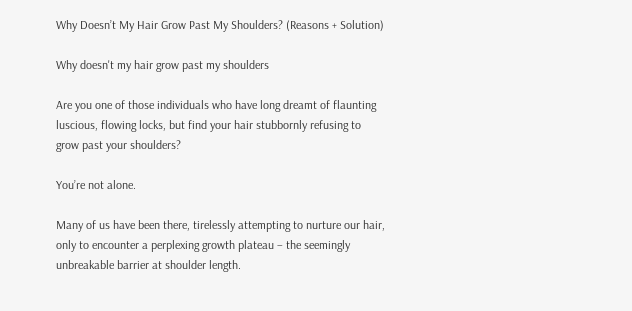Why Doesn’t My Hair Grow Past My Shoulders? (Reasons + Solution)

Why doesn't my hair grow past my shoulders

Are you one of those individuals who have long dreamt of flaunting luscious, flowing locks, but find your hair stubbornly refusing to grow past your shoulders?

You’re not alone.

Many of us have been there, tirelessly attempting to nurture our hair, only to encounter a perplexing growth plateau – the seemingly unbreakable barrier at shoulder length.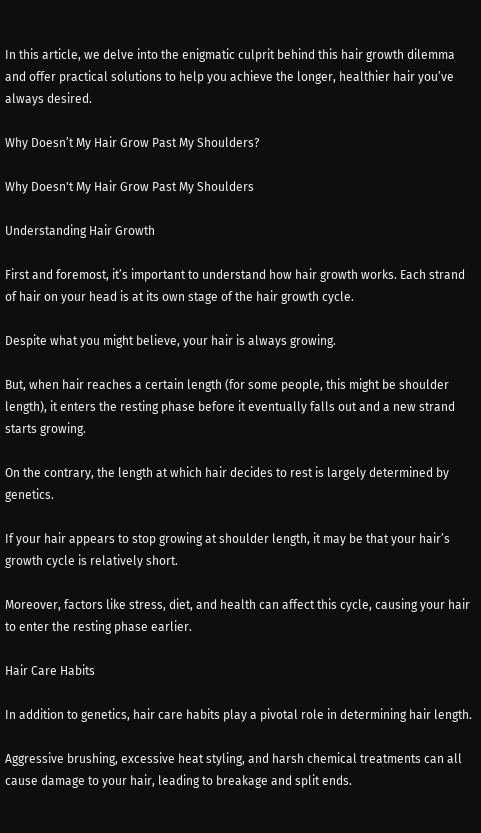In this article, we delve into the enigmatic culprit behind this hair growth dilemma and offer practical solutions to help you achieve the longer, healthier hair you’ve always desired.

Why Doesn’t My Hair Grow Past My Shoulders?

Why Doesn't My Hair Grow Past My Shoulders

Understanding Hair Growth

First and foremost, it’s important to understand how hair growth works. Each strand of hair on your head is at its own stage of the hair growth cycle.

Despite what you might believe, your hair is always growing.

But, when hair reaches a certain length (for some people, this might be shoulder length), it enters the resting phase before it eventually falls out and a new strand starts growing.

On the contrary, the length at which hair decides to rest is largely determined by genetics.

If your hair appears to stop growing at shoulder length, it may be that your hair’s growth cycle is relatively short.

Moreover, factors like stress, diet, and health can affect this cycle, causing your hair to enter the resting phase earlier.

Hair Care Habits

In addition to genetics, hair care habits play a pivotal role in determining hair length.

Aggressive brushing, excessive heat styling, and harsh chemical treatments can all cause damage to your hair, leading to breakage and split ends.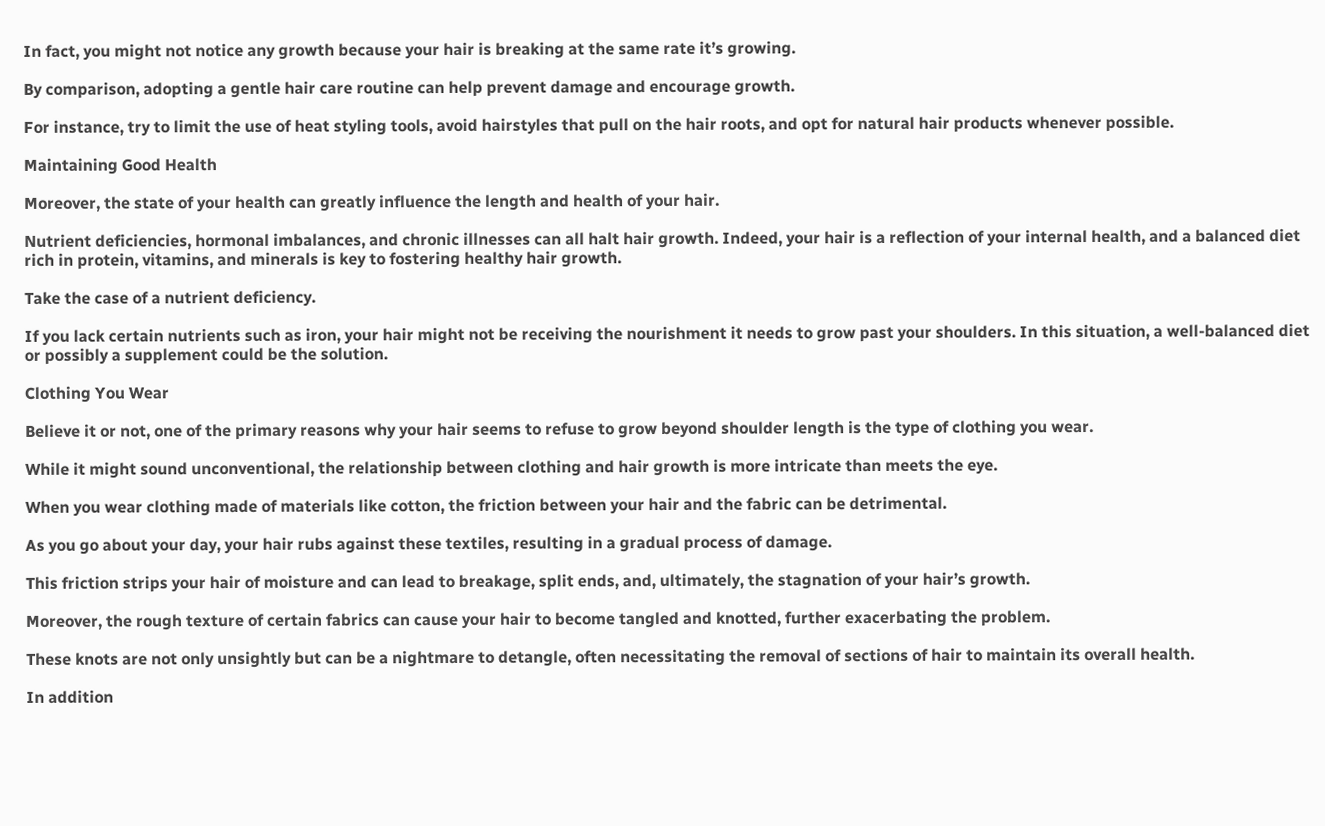In fact, you might not notice any growth because your hair is breaking at the same rate it’s growing.

By comparison, adopting a gentle hair care routine can help prevent damage and encourage growth.

For instance, try to limit the use of heat styling tools, avoid hairstyles that pull on the hair roots, and opt for natural hair products whenever possible.

Maintaining Good Health

Moreover, the state of your health can greatly influence the length and health of your hair.

Nutrient deficiencies, hormonal imbalances, and chronic illnesses can all halt hair growth. Indeed, your hair is a reflection of your internal health, and a balanced diet rich in protein, vitamins, and minerals is key to fostering healthy hair growth.

Take the case of a nutrient deficiency.

If you lack certain nutrients such as iron, your hair might not be receiving the nourishment it needs to grow past your shoulders. In this situation, a well-balanced diet or possibly a supplement could be the solution.

Clothing You Wear

Believe it or not, one of the primary reasons why your hair seems to refuse to grow beyond shoulder length is the type of clothing you wear.

While it might sound unconventional, the relationship between clothing and hair growth is more intricate than meets the eye.

When you wear clothing made of materials like cotton, the friction between your hair and the fabric can be detrimental.

As you go about your day, your hair rubs against these textiles, resulting in a gradual process of damage.

This friction strips your hair of moisture and can lead to breakage, split ends, and, ultimately, the stagnation of your hair’s growth.

Moreover, the rough texture of certain fabrics can cause your hair to become tangled and knotted, further exacerbating the problem.

These knots are not only unsightly but can be a nightmare to detangle, often necessitating the removal of sections of hair to maintain its overall health.

In addition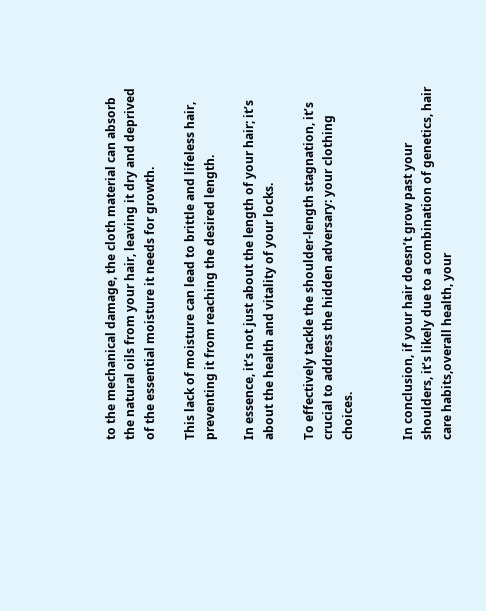to the mechanical damage, the cloth material can absorb the natural oils from your hair, leaving it dry and deprived of the essential moisture it needs for growth.

This lack of moisture can lead to brittle and lifeless hair, preventing it from reaching the desired length.

In essence, it’s not just about the length of your hair; it’s about the health and vitality of your locks.

To effectively tackle the shoulder-length stagnation, it’s crucial to address the hidden adversary: your clothing choices.


In conclusion, if your hair doesn’t grow past your shoulders, it’s likely due to a combination of genetics, hair care habits,overall health, your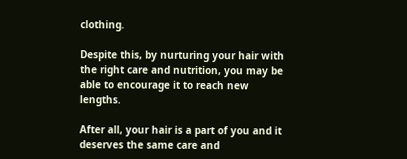clothing.

Despite this, by nurturing your hair with the right care and nutrition, you may be able to encourage it to reach new lengths.

After all, your hair is a part of you and it deserves the same care and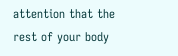attention that the rest of your body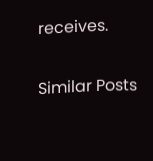receives.

Similar Posts